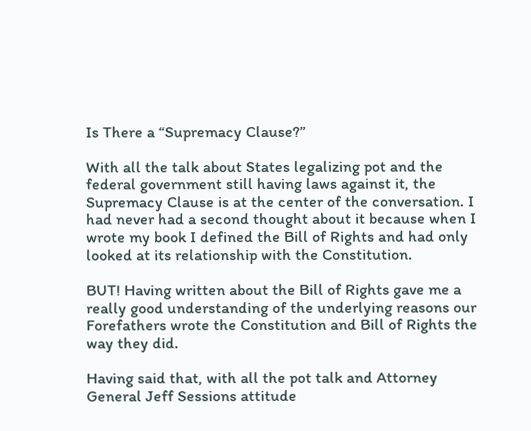Is There a “Supremacy Clause?”

With all the talk about States legalizing pot and the federal government still having laws against it, the Supremacy Clause is at the center of the conversation. I had never had a second thought about it because when I wrote my book I defined the Bill of Rights and had only looked at its relationship with the Constitution.

BUT! Having written about the Bill of Rights gave me a really good understanding of the underlying reasons our Forefathers wrote the Constitution and Bill of Rights the way they did.

Having said that, with all the pot talk and Attorney General Jeff Sessions attitude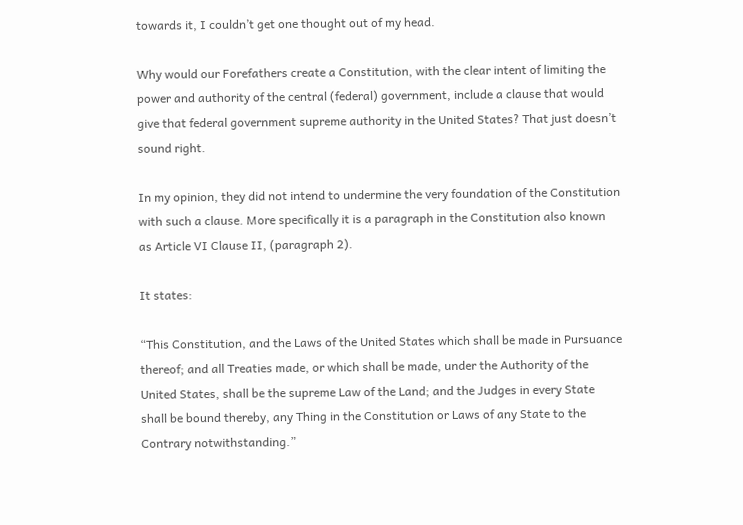towards it, I couldn’t get one thought out of my head.

Why would our Forefathers create a Constitution, with the clear intent of limiting the power and authority of the central (federal) government, include a clause that would give that federal government supreme authority in the United States? That just doesn’t sound right.

In my opinion, they did not intend to undermine the very foundation of the Constitution with such a clause. More specifically it is a paragraph in the Constitution also known as Article VI Clause II, (paragraph 2).

It states:

“This Constitution, and the Laws of the United States which shall be made in Pursuance thereof; and all Treaties made, or which shall be made, under the Authority of the United States, shall be the supreme Law of the Land; and the Judges in every State shall be bound thereby, any Thing in the Constitution or Laws of any State to the Contrary notwithstanding.”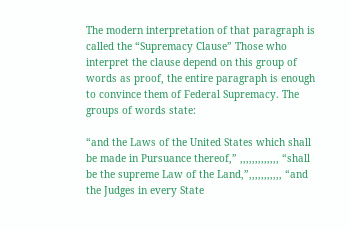The modern interpretation of that paragraph is called the “Supremacy Clause” Those who interpret the clause depend on this group of words as proof, the entire paragraph is enough to convince them of Federal Supremacy. The groups of words state:

“and the Laws of the United States which shall be made in Pursuance thereof,” ,,,,,,,,,,,,, “shall be the supreme Law of the Land,”,,,,,,,,,,, “and the Judges in every State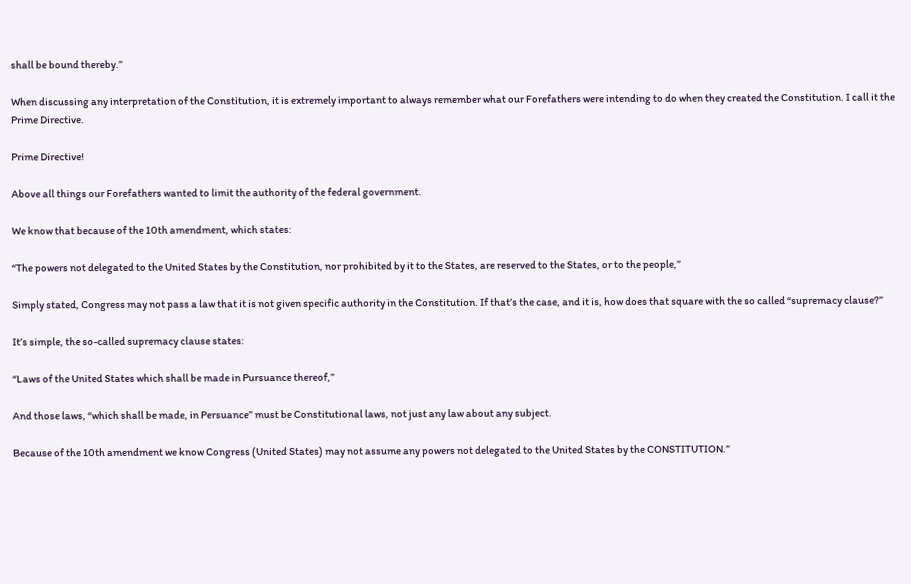shall be bound thereby.”

When discussing any interpretation of the Constitution, it is extremely important to always remember what our Forefathers were intending to do when they created the Constitution. I call it the Prime Directive.

Prime Directive!

Above all things our Forefathers wanted to limit the authority of the federal government.

We know that because of the 10th amendment, which states:

“The powers not delegated to the United States by the Constitution, nor prohibited by it to the States, are reserved to the States, or to the people,”

Simply stated, Congress may not pass a law that it is not given specific authority in the Constitution. If that’s the case, and it is, how does that square with the so called “supremacy clause?”

It’s simple, the so-called supremacy clause states:

“Laws of the United States which shall be made in Pursuance thereof,”

And those laws, “which shall be made, in Persuance” must be Constitutional laws, not just any law about any subject.

Because of the 10th amendment we know Congress (United States) may not assume any powers not delegated to the United States by the CONSTITUTION.”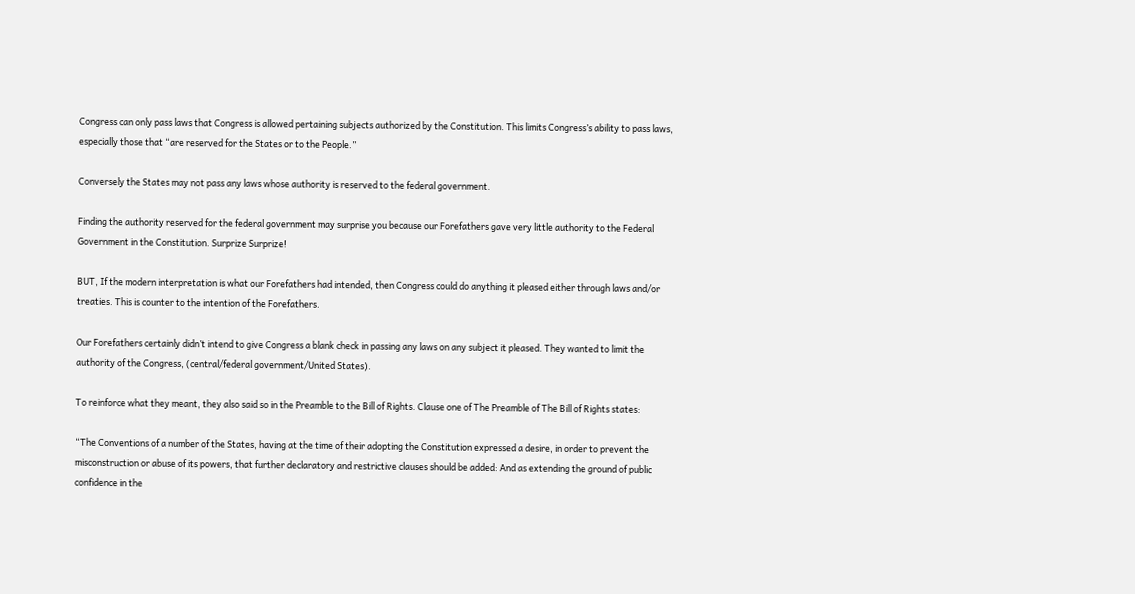Congress can only pass laws that Congress is allowed pertaining subjects authorized by the Constitution. This limits Congress’s ability to pass laws, especially those that “are reserved for the States or to the People.”

Conversely the States may not pass any laws whose authority is reserved to the federal government.

Finding the authority reserved for the federal government may surprise you because our Forefathers gave very little authority to the Federal Government in the Constitution. Surprize Surprize!

BUT, If the modern interpretation is what our Forefathers had intended, then Congress could do anything it pleased either through laws and/or treaties. This is counter to the intention of the Forefathers.

Our Forefathers certainly didn’t intend to give Congress a blank check in passing any laws on any subject it pleased. They wanted to limit the authority of the Congress, (central/federal government/United States).

To reinforce what they meant, they also said so in the Preamble to the Bill of Rights. Clause one of The Preamble of The Bill of Rights states:

“The Conventions of a number of the States, having at the time of their adopting the Constitution expressed a desire, in order to prevent the misconstruction or abuse of its powers, that further declaratory and restrictive clauses should be added: And as extending the ground of public confidence in the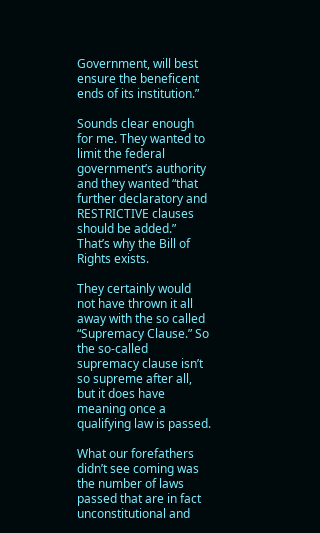Government, will best ensure the beneficent ends of its institution.”

Sounds clear enough for me. They wanted to limit the federal government’s authority and they wanted “that further declaratory and RESTRICTIVE clauses should be added.” That’s why the Bill of Rights exists.

They certainly would not have thrown it all away with the so called “Supremacy Clause.” So the so-called supremacy clause isn’t so supreme after all, but it does have meaning once a qualifying law is passed.

What our forefathers didn’t see coming was the number of laws passed that are in fact unconstitutional and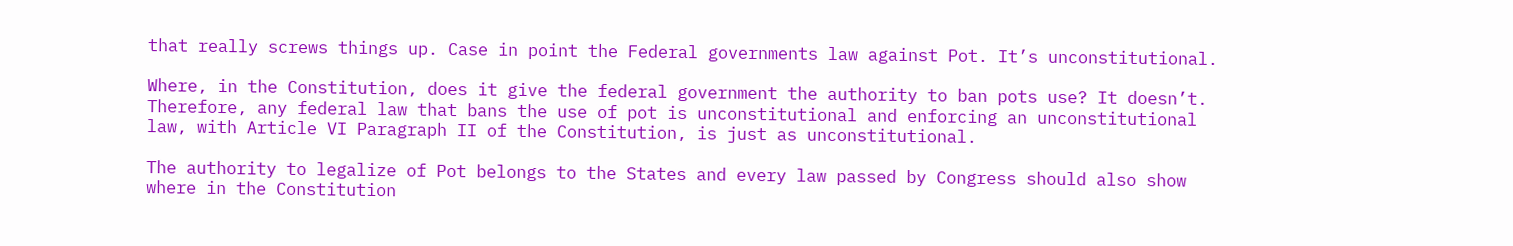that really screws things up. Case in point the Federal governments law against Pot. It’s unconstitutional.

Where, in the Constitution, does it give the federal government the authority to ban pots use? It doesn’t. Therefore, any federal law that bans the use of pot is unconstitutional and enforcing an unconstitutional law, with Article VI Paragraph II of the Constitution, is just as unconstitutional.

The authority to legalize of Pot belongs to the States and every law passed by Congress should also show where in the Constitution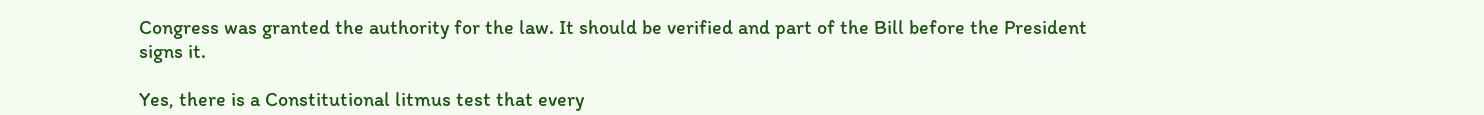Congress was granted the authority for the law. It should be verified and part of the Bill before the President signs it.

Yes, there is a Constitutional litmus test that every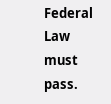Federal Law must pass.